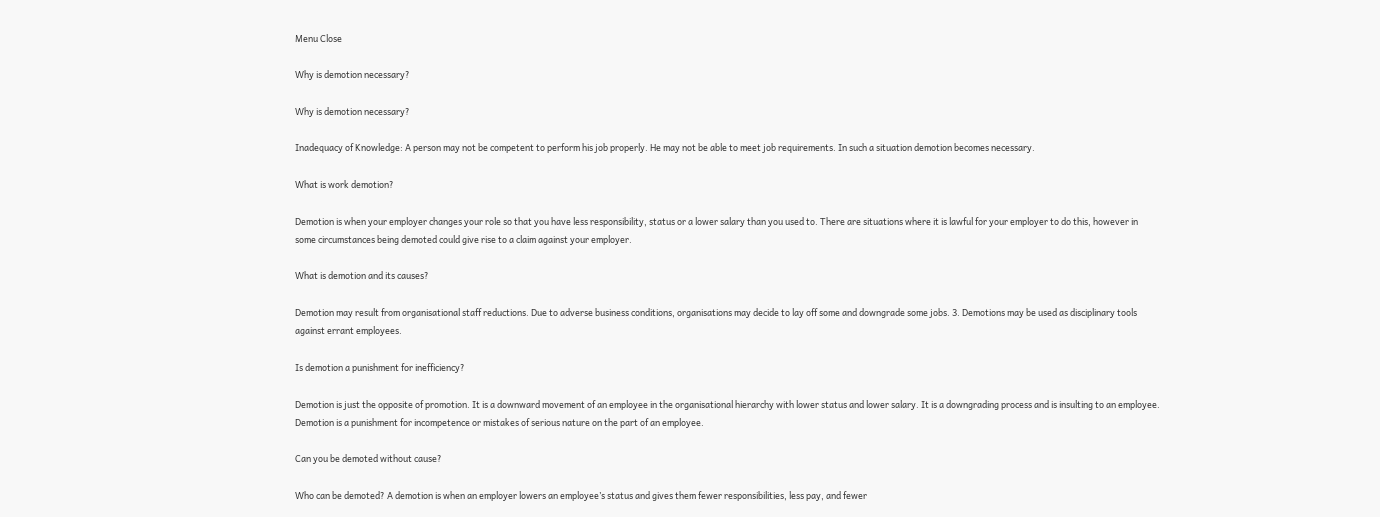Menu Close

Why is demotion necessary?

Why is demotion necessary?

Inadequacy of Knowledge: A person may not be competent to perform his job properly. He may not be able to meet job requirements. In such a situation demotion becomes necessary.

What is work demotion?

Demotion is when your employer changes your role so that you have less responsibility, status or a lower salary than you used to. There are situations where it is lawful for your employer to do this, however in some circumstances being demoted could give rise to a claim against your employer.

What is demotion and its causes?

Demotion may result from organisational staff reductions. Due to adverse business conditions, organisations may decide to lay off some and downgrade some jobs. 3. Demotions may be used as disciplinary tools against errant employees.

Is demotion a punishment for inefficiency?

Demotion is just the opposite of promotion. It is a downward movement of an employee in the organisational hierarchy with lower status and lower salary. It is a downgrading process and is insulting to an employee. Demotion is a punishment for incompetence or mistakes of serious nature on the part of an employee.

Can you be demoted without cause?

Who can be demoted? A demotion is when an employer lowers an employee’s status and gives them fewer responsibilities, less pay, and fewer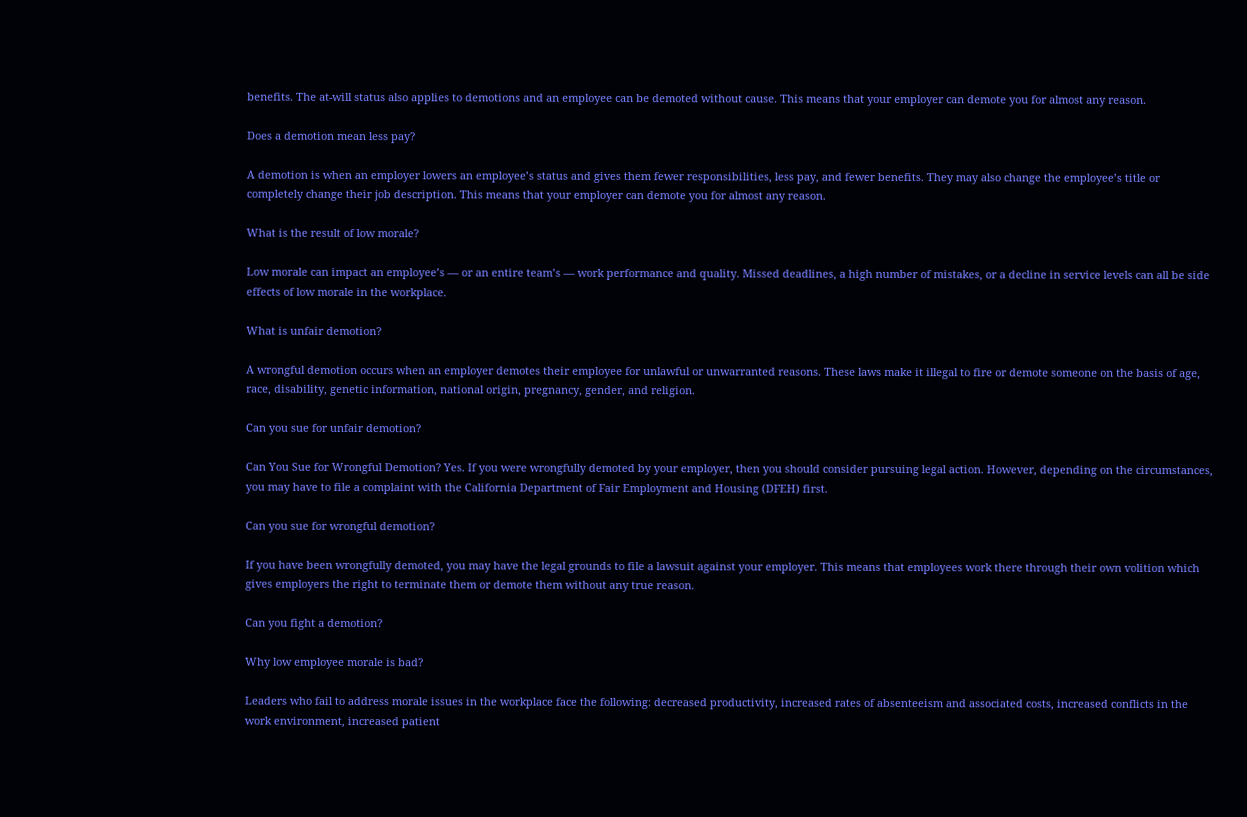benefits. The at-will status also applies to demotions and an employee can be demoted without cause. This means that your employer can demote you for almost any reason.

Does a demotion mean less pay?

A demotion is when an employer lowers an employee’s status and gives them fewer responsibilities, less pay, and fewer benefits. They may also change the employee’s title or completely change their job description. This means that your employer can demote you for almost any reason.

What is the result of low morale?

Low morale can impact an employee’s — or an entire team’s — work performance and quality. Missed deadlines, a high number of mistakes, or a decline in service levels can all be side effects of low morale in the workplace.

What is unfair demotion?

A wrongful demotion occurs when an employer demotes their employee for unlawful or unwarranted reasons. These laws make it illegal to fire or demote someone on the basis of age, race, disability, genetic information, national origin, pregnancy, gender, and religion.

Can you sue for unfair demotion?

Can You Sue for Wrongful Demotion? Yes. If you were wrongfully demoted by your employer, then you should consider pursuing legal action. However, depending on the circumstances, you may have to file a complaint with the California Department of Fair Employment and Housing (DFEH) first.

Can you sue for wrongful demotion?

If you have been wrongfully demoted, you may have the legal grounds to file a lawsuit against your employer. This means that employees work there through their own volition which gives employers the right to terminate them or demote them without any true reason.

Can you fight a demotion?

Why low employee morale is bad?

Leaders who fail to address morale issues in the workplace face the following: decreased productivity, increased rates of absenteeism and associated costs, increased conflicts in the work environment, increased patient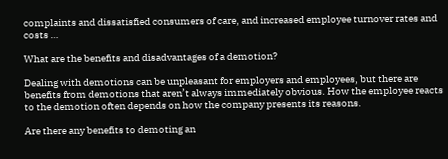complaints and dissatisfied consumers of care, and increased employee turnover rates and costs …

What are the benefits and disadvantages of a demotion?

Dealing with demotions can be unpleasant for employers and employees, but there are benefits from demotions that aren’t always immediately obvious. How the employee reacts to the demotion often depends on how the company presents its reasons.

Are there any benefits to demoting an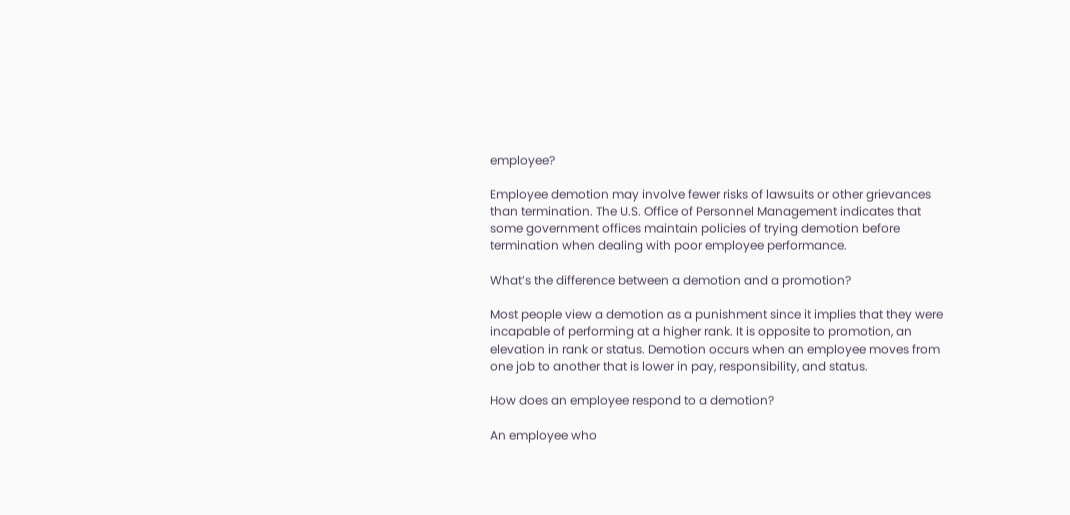employee?

Employee demotion may involve fewer risks of lawsuits or other grievances than termination. The U.S. Office of Personnel Management indicates that some government offices maintain policies of trying demotion before termination when dealing with poor employee performance.

What’s the difference between a demotion and a promotion?

Most people view a demotion as a punishment since it implies that they were incapable of performing at a higher rank. It is opposite to promotion, an elevation in rank or status. Demotion occurs when an employee moves from one job to another that is lower in pay, responsibility, and status.

How does an employee respond to a demotion?

An employee who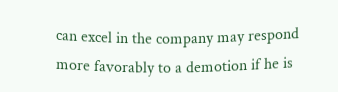can excel in the company may respond more favorably to a demotion if he is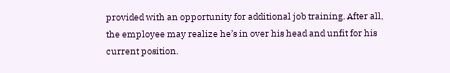provided with an opportunity for additional job training. After all, the employee may realize he’s in over his head and unfit for his current position.